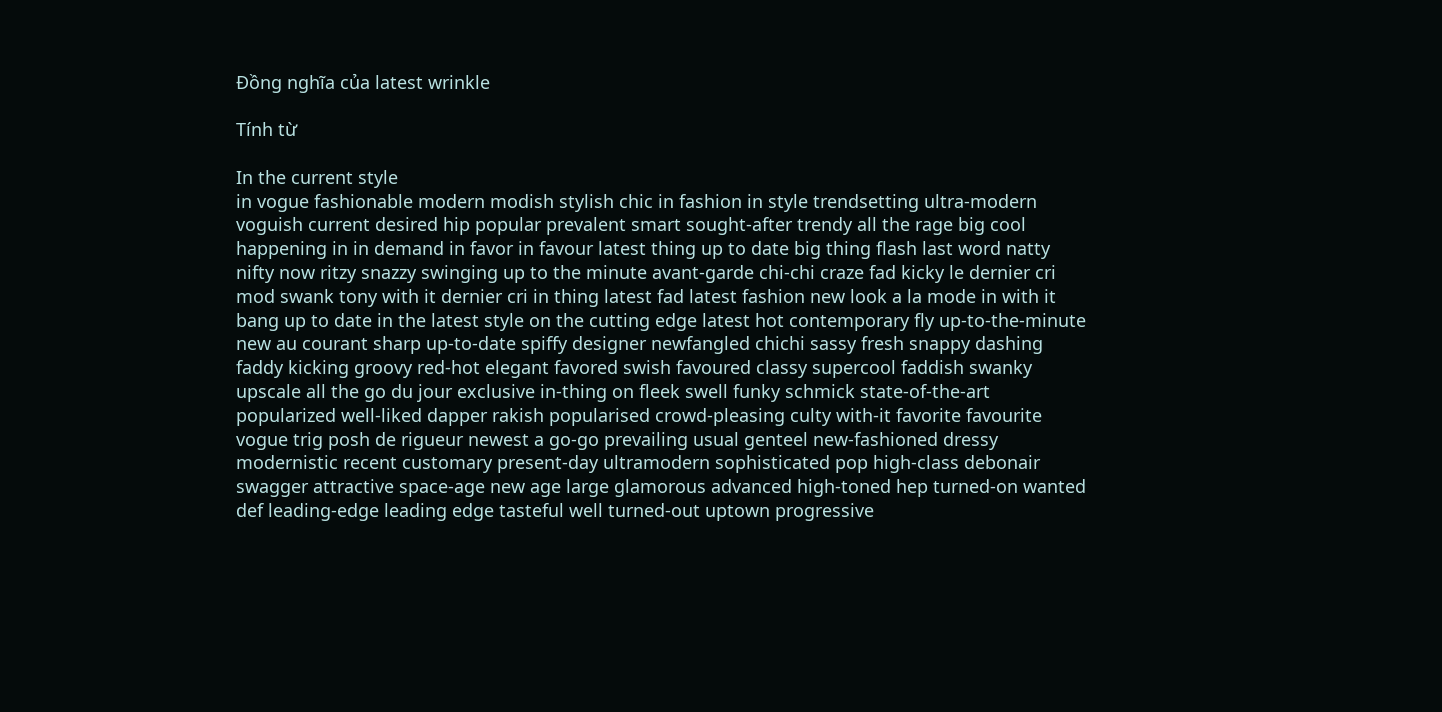Đồng nghĩa của latest wrinkle

Tính từ

In the current style
in vogue fashionable modern modish stylish chic in fashion in style trendsetting ultra-modern voguish current desired hip popular prevalent smart sought-after trendy all the rage big cool happening in in demand in favor in favour latest thing up to date big thing flash last word natty nifty now ritzy snazzy swinging up to the minute avant-garde chi-chi craze fad kicky le dernier cri mod swank tony with it dernier cri in thing latest fad latest fashion new look a la mode in with it bang up to date in the latest style on the cutting edge latest hot contemporary fly up-to-the-minute new au courant sharp up-to-date spiffy designer newfangled chichi sassy fresh snappy dashing faddy kicking groovy red-hot elegant favored swish favoured classy supercool faddish swanky upscale all the go du jour exclusive in-thing on fleek swell funky schmick state-of-the-art popularized well-liked dapper rakish popularised crowd-pleasing culty with-it favorite favourite vogue trig posh de rigueur newest a go-go prevailing usual genteel new-fashioned dressy modernistic recent customary present-day ultramodern sophisticated pop high-class debonair swagger attractive space-age new age large glamorous advanced high-toned hep turned-on wanted def leading-edge leading edge tasteful well turned-out uptown progressive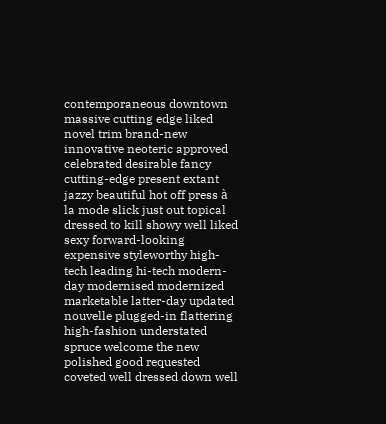contemporaneous downtown massive cutting edge liked novel trim brand-new innovative neoteric approved celebrated desirable fancy cutting-edge present extant jazzy beautiful hot off press à la mode slick just out topical dressed to kill showy well liked sexy forward-looking expensive styleworthy high-tech leading hi-tech modern-day modernised modernized marketable latter-day updated nouvelle plugged-in flattering high-fashion understated spruce welcome the new polished good requested coveted well dressed down well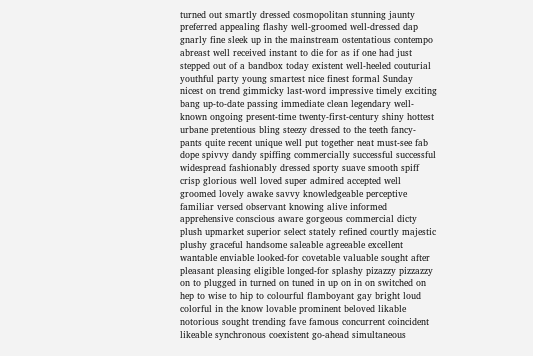turned out smartly dressed cosmopolitan stunning jaunty preferred appealing flashy well-groomed well-dressed dap gnarly fine sleek up in the mainstream ostentatious contempo abreast well received instant to die for as if one had just stepped out of a bandbox today existent well-heeled couturial youthful party young smartest nice finest formal Sunday nicest on trend gimmicky last-word impressive timely exciting bang up-to-date passing immediate clean legendary well-known ongoing present-time twenty-first-century shiny hottest urbane pretentious bling steezy dressed to the teeth fancy-pants quite recent unique well put together neat must-see fab dope spivvy dandy spiffing commercially successful successful widespread fashionably dressed sporty suave smooth spiff crisp glorious well loved super admired accepted well groomed lovely awake savvy knowledgeable perceptive familiar versed observant knowing alive informed apprehensive conscious aware gorgeous commercial dicty plush upmarket superior select stately refined courtly majestic plushy graceful handsome saleable agreeable excellent wantable enviable looked-for covetable valuable sought after pleasant pleasing eligible longed-for splashy pizazzy pizzazzy on to plugged in turned on tuned in up on in on switched on hep to wise to hip to colourful flamboyant gay bright loud colorful in the know lovable prominent beloved likable notorious sought trending fave famous concurrent coincident likeable synchronous coexistent go-ahead simultaneous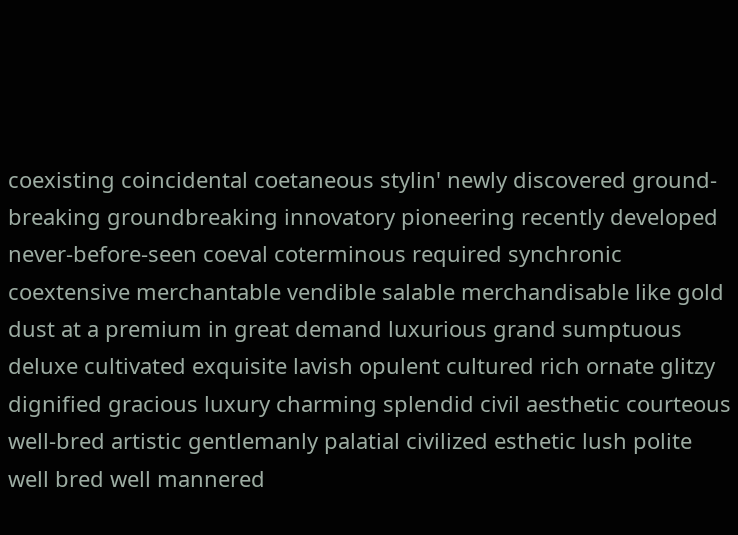coexisting coincidental coetaneous stylin' newly discovered ground-breaking groundbreaking innovatory pioneering recently developed never-before-seen coeval coterminous required synchronic coextensive merchantable vendible salable merchandisable like gold dust at a premium in great demand luxurious grand sumptuous deluxe cultivated exquisite lavish opulent cultured rich ornate glitzy dignified gracious luxury charming splendid civil aesthetic courteous well-bred artistic gentlemanly palatial civilized esthetic lush polite well bred well mannered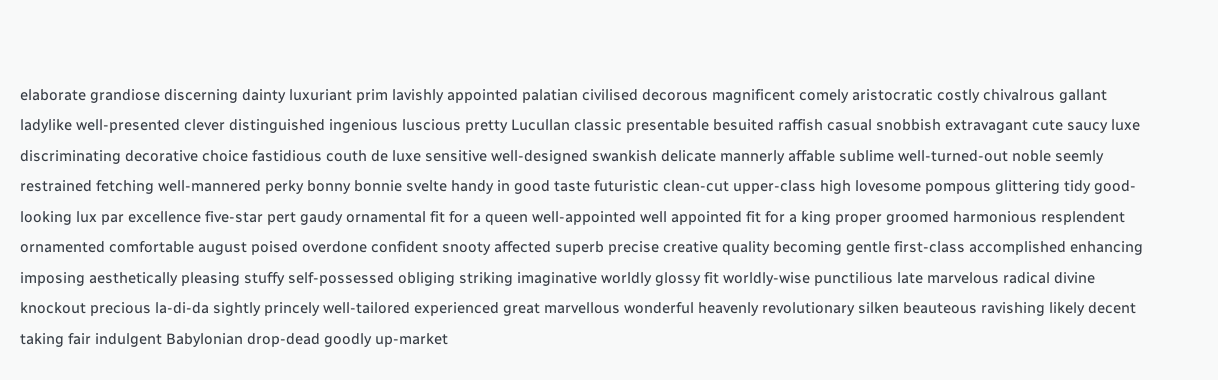elaborate grandiose discerning dainty luxuriant prim lavishly appointed palatian civilised decorous magnificent comely aristocratic costly chivalrous gallant ladylike well-presented clever distinguished ingenious luscious pretty Lucullan classic presentable besuited raffish casual snobbish extravagant cute saucy luxe discriminating decorative choice fastidious couth de luxe sensitive well-designed swankish delicate mannerly affable sublime well-turned-out noble seemly restrained fetching well-mannered perky bonny bonnie svelte handy in good taste futuristic clean-cut upper-class high lovesome pompous glittering tidy good-looking lux par excellence five-star pert gaudy ornamental fit for a queen well-appointed well appointed fit for a king proper groomed harmonious resplendent ornamented comfortable august poised overdone confident snooty affected superb precise creative quality becoming gentle first-class accomplished enhancing imposing aesthetically pleasing stuffy self-possessed obliging striking imaginative worldly glossy fit worldly-wise punctilious late marvelous radical divine knockout precious la-di-da sightly princely well-tailored experienced great marvellous wonderful heavenly revolutionary silken beauteous ravishing likely decent taking fair indulgent Babylonian drop-dead goodly up-market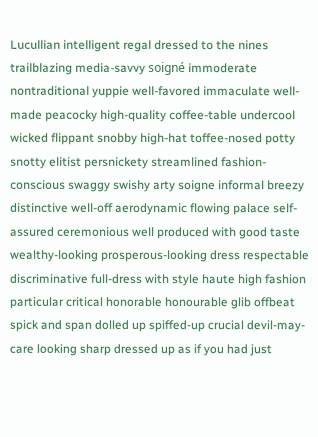Lucullian intelligent regal dressed to the nines trailblazing media-savvy soigné immoderate nontraditional yuppie well-favored immaculate well-made peacocky high-quality coffee-table undercool wicked flippant snobby high-hat toffee-nosed potty snotty elitist persnickety streamlined fashion-conscious swaggy swishy arty soigne informal breezy distinctive well-off aerodynamic flowing palace self-assured ceremonious well produced with good taste wealthy-looking prosperous-looking dress respectable discriminative full-dress with style haute high fashion particular critical honorable honourable glib offbeat spick and span dolled up spiffed-up crucial devil-may-care looking sharp dressed up as if you had just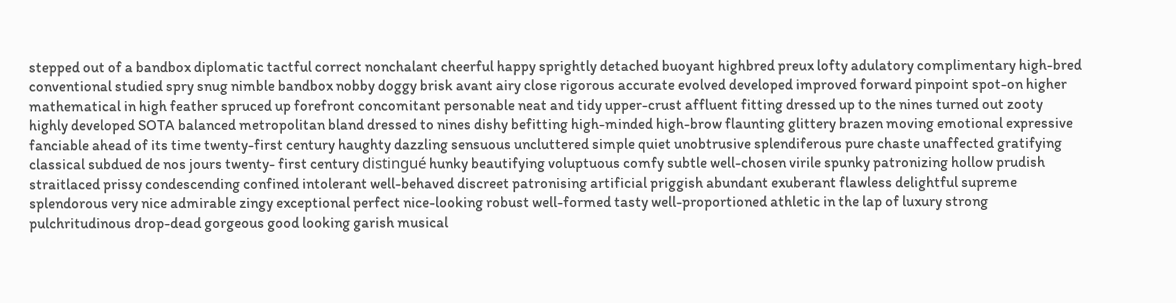stepped out of a bandbox diplomatic tactful correct nonchalant cheerful happy sprightly detached buoyant highbred preux lofty adulatory complimentary high-bred conventional studied spry snug nimble bandbox nobby doggy brisk avant airy close rigorous accurate evolved developed improved forward pinpoint spot-on higher mathematical in high feather spruced up forefront concomitant personable neat and tidy upper-crust affluent fitting dressed up to the nines turned out zooty highly developed SOTA balanced metropolitan bland dressed to nines dishy befitting high-minded high-brow flaunting glittery brazen moving emotional expressive fanciable ahead of its time twenty-first century haughty dazzling sensuous uncluttered simple quiet unobtrusive splendiferous pure chaste unaffected gratifying classical subdued de nos jours twenty- first century distingué hunky beautifying voluptuous comfy subtle well-chosen virile spunky patronizing hollow prudish straitlaced prissy condescending confined intolerant well-behaved discreet patronising artificial priggish abundant exuberant flawless delightful supreme splendorous very nice admirable zingy exceptional perfect nice-looking robust well-formed tasty well-proportioned athletic in the lap of luxury strong pulchritudinous drop-dead gorgeous good looking garish musical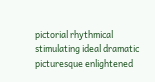pictorial rhythmical stimulating ideal dramatic picturesque enlightened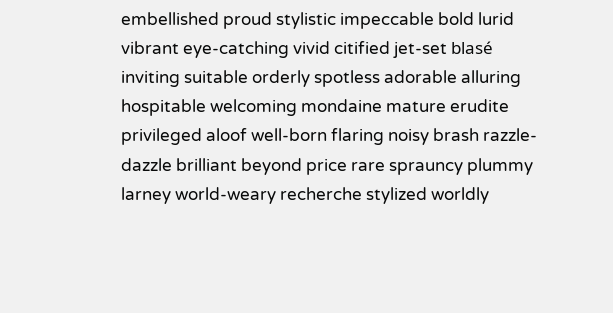embellished proud stylistic impeccable bold lurid vibrant eye-catching vivid citified jet-set blasé inviting suitable orderly spotless adorable alluring hospitable welcoming mondaine mature erudite privileged aloof well-born flaring noisy brash razzle-dazzle brilliant beyond price rare sprauncy plummy larney world-weary recherche stylized worldly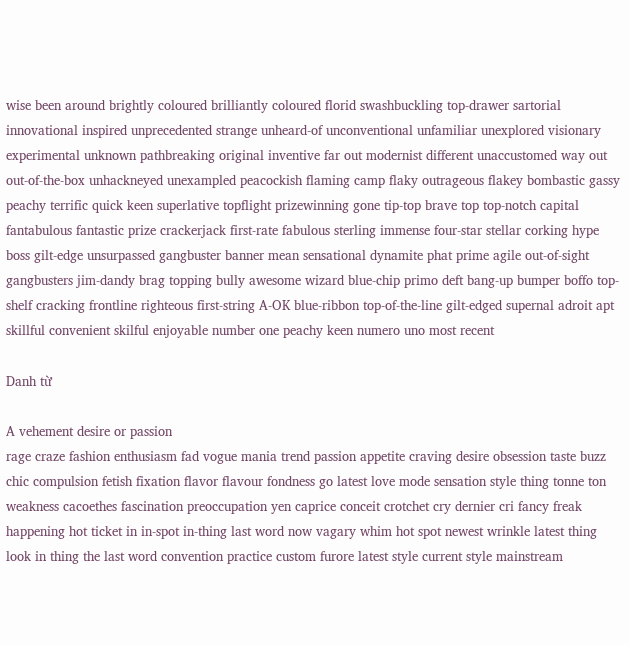wise been around brightly coloured brilliantly coloured florid swashbuckling top-drawer sartorial innovational inspired unprecedented strange unheard-of unconventional unfamiliar unexplored visionary experimental unknown pathbreaking original inventive far out modernist different unaccustomed way out out-of-the-box unhackneyed unexampled peacockish flaming camp flaky outrageous flakey bombastic gassy peachy terrific quick keen superlative topflight prizewinning gone tip-top brave top top-notch capital fantabulous fantastic prize crackerjack first-rate fabulous sterling immense four-star stellar corking hype boss gilt-edge unsurpassed gangbuster banner mean sensational dynamite phat prime agile out-of-sight gangbusters jim-dandy brag topping bully awesome wizard blue-chip primo deft bang-up bumper boffo top-shelf cracking frontline righteous first-string A-OK blue-ribbon top-of-the-line gilt-edged supernal adroit apt skillful convenient skilful enjoyable number one peachy keen numero uno most recent

Danh từ

A vehement desire or passion
rage craze fashion enthusiasm fad vogue mania trend passion appetite craving desire obsession taste buzz chic compulsion fetish fixation flavor flavour fondness go latest love mode sensation style thing tonne ton weakness cacoethes fascination preoccupation yen caprice conceit crotchet cry dernier cri fancy freak happening hot ticket in in-spot in-thing last word now vagary whim hot spot newest wrinkle latest thing look in thing the last word convention practice custom furore latest style current style mainstream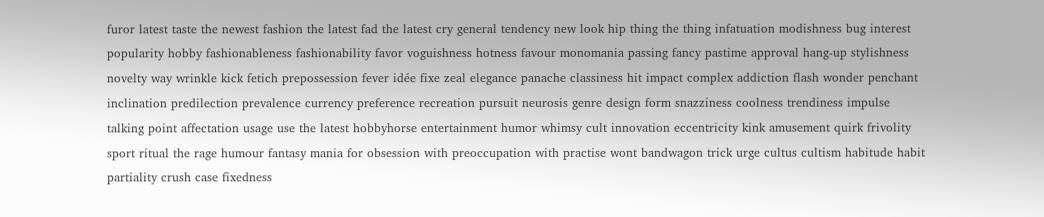furor latest taste the newest fashion the latest fad the latest cry general tendency new look hip thing the thing infatuation modishness bug interest popularity hobby fashionableness fashionability favor voguishness hotness favour monomania passing fancy pastime approval hang-up stylishness novelty way wrinkle kick fetich prepossession fever idée fixe zeal elegance panache classiness hit impact complex addiction flash wonder penchant inclination predilection prevalence currency preference recreation pursuit neurosis genre design form snazziness coolness trendiness impulse talking point affectation usage use the latest hobbyhorse entertainment humor whimsy cult innovation eccentricity kink amusement quirk frivolity sport ritual the rage humour fantasy mania for obsession with preoccupation with practise wont bandwagon trick urge cultus cultism habitude habit partiality crush case fixedness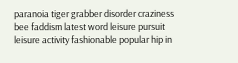paranoia tiger grabber disorder craziness bee faddism latest word leisure pursuit leisure activity fashionable popular hip in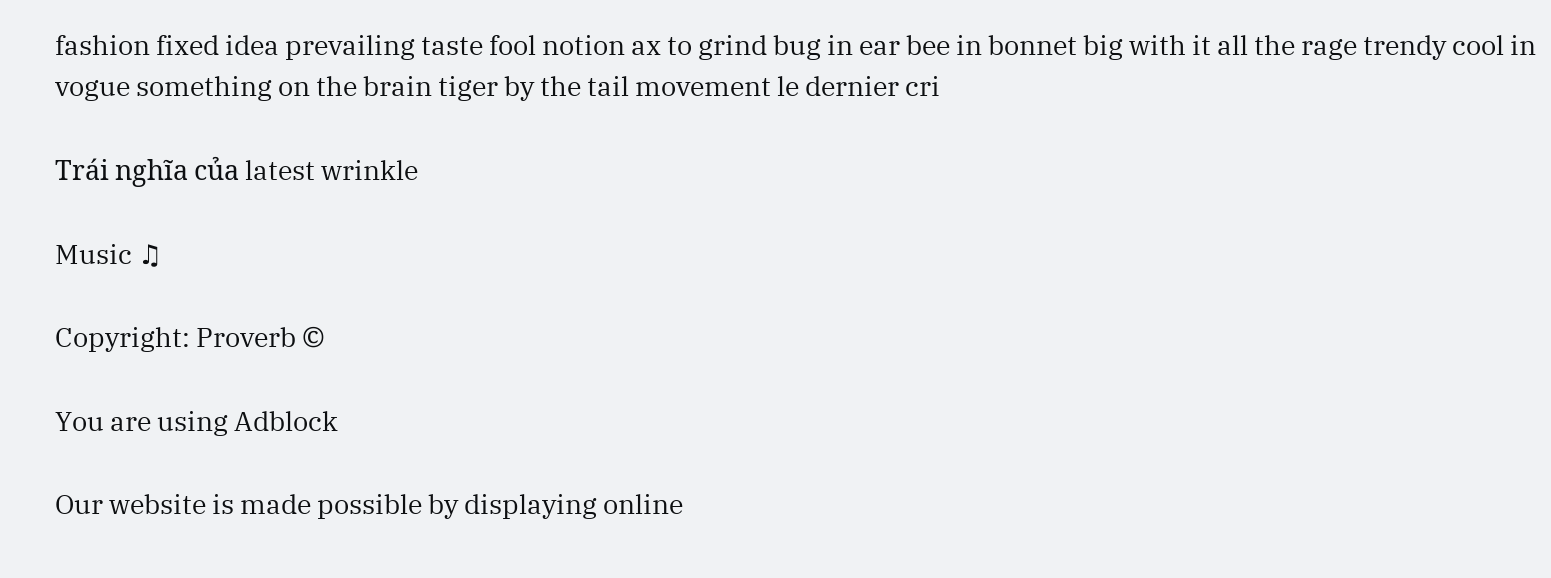fashion fixed idea prevailing taste fool notion ax to grind bug in ear bee in bonnet big with it all the rage trendy cool in vogue something on the brain tiger by the tail movement le dernier cri

Trái nghĩa của latest wrinkle

Music ♫

Copyright: Proverb ©

You are using Adblock

Our website is made possible by displaying online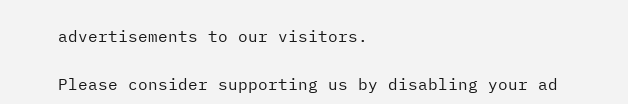advertisements to our visitors.

Please consider supporting us by disabling your ad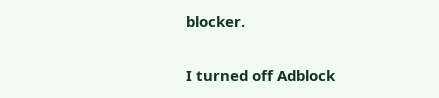blocker.

I turned off Adblock